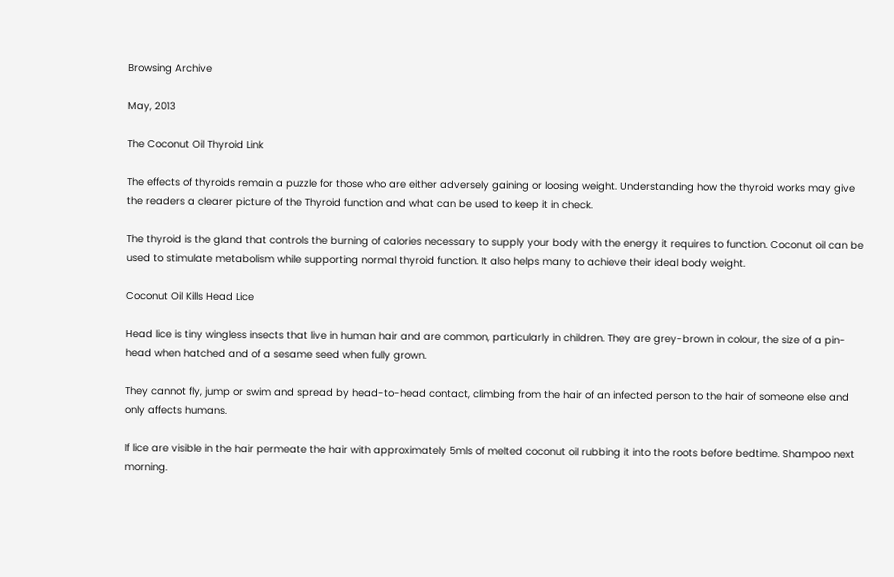Browsing Archive

May, 2013

The Coconut Oil Thyroid Link

The effects of thyroids remain a puzzle for those who are either adversely gaining or loosing weight. Understanding how the thyroid works may give the readers a clearer picture of the Thyroid function and what can be used to keep it in check.

The thyroid is the gland that controls the burning of calories necessary to supply your body with the energy it requires to function. Coconut oil can be used to stimulate metabolism while supporting normal thyroid function. It also helps many to achieve their ideal body weight.

Coconut Oil Kills Head Lice

Head lice is tiny wingless insects that live in human hair and are common, particularly in children. They are grey-brown in colour, the size of a pin-head when hatched and of a sesame seed when fully grown.

They cannot fly, jump or swim and spread by head-to-head contact, climbing from the hair of an infected person to the hair of someone else and only affects humans.

If lice are visible in the hair permeate the hair with approximately 5mls of melted coconut oil rubbing it into the roots before bedtime. Shampoo next morning.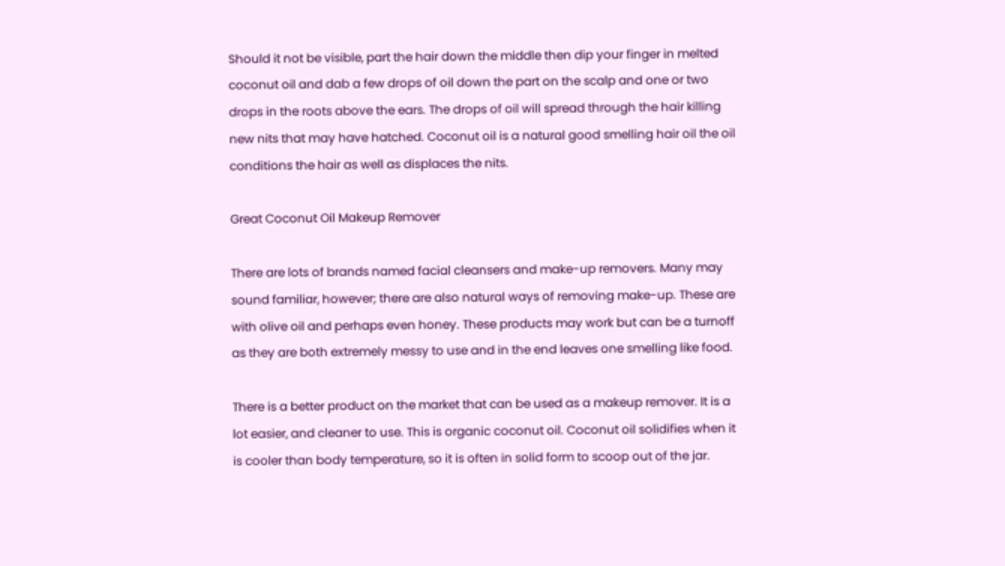Should it not be visible, part the hair down the middle then dip your finger in melted coconut oil and dab a few drops of oil down the part on the scalp and one or two drops in the roots above the ears. The drops of oil will spread through the hair killing new nits that may have hatched. Coconut oil is a natural good smelling hair oil the oil conditions the hair as well as displaces the nits.

Great Coconut Oil Makeup Remover

There are lots of brands named facial cleansers and make-up removers. Many may sound familiar, however; there are also natural ways of removing make-up. These are with olive oil and perhaps even honey. These products may work but can be a turnoff as they are both extremely messy to use and in the end leaves one smelling like food.

There is a better product on the market that can be used as a makeup remover. It is a lot easier, and cleaner to use. This is organic coconut oil. Coconut oil solidifies when it is cooler than body temperature, so it is often in solid form to scoop out of the jar.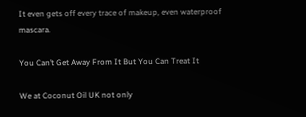It even gets off every trace of makeup, even waterproof mascara.

You Can’t Get Away From It But You Can Treat It

We at Coconut Oil UK not only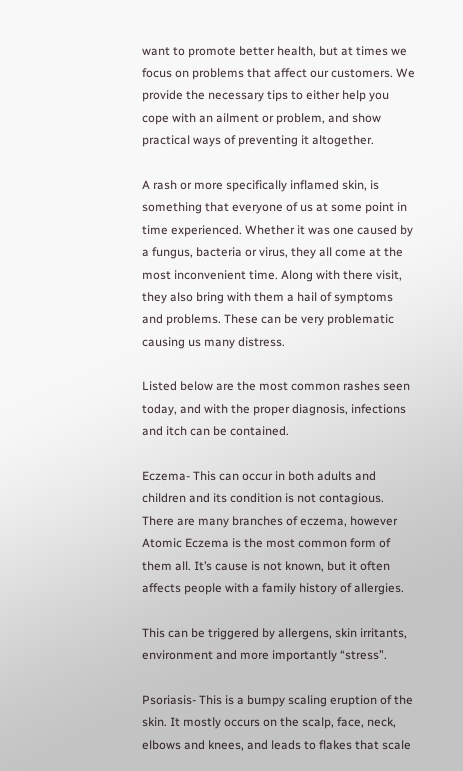want to promote better health, but at times we focus on problems that affect our customers. We provide the necessary tips to either help you cope with an ailment or problem, and show practical ways of preventing it altogether.

A rash or more specifically inflamed skin, is something that everyone of us at some point in time experienced. Whether it was one caused by a fungus, bacteria or virus, they all come at the most inconvenient time. Along with there visit, they also bring with them a hail of symptoms and problems. These can be very problematic causing us many distress.

Listed below are the most common rashes seen today, and with the proper diagnosis, infections and itch can be contained.

Eczema- This can occur in both adults and children and its condition is not contagious. There are many branches of eczema, however Atomic Eczema is the most common form of them all. It’s cause is not known, but it often affects people with a family history of allergies.

This can be triggered by allergens, skin irritants, environment and more importantly “stress”.

Psoriasis- This is a bumpy scaling eruption of the skin. It mostly occurs on the scalp, face, neck, elbows and knees, and leads to flakes that scale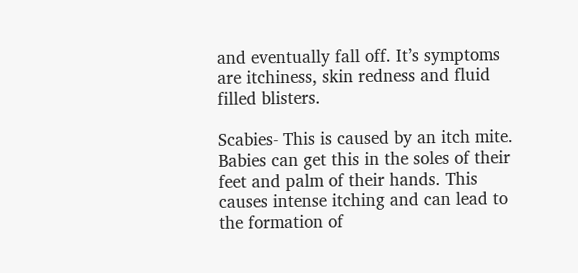and eventually fall off. It’s symptoms are itchiness, skin redness and fluid filled blisters.

Scabies- This is caused by an itch mite. Babies can get this in the soles of their feet and palm of their hands. This causes intense itching and can lead to the formation of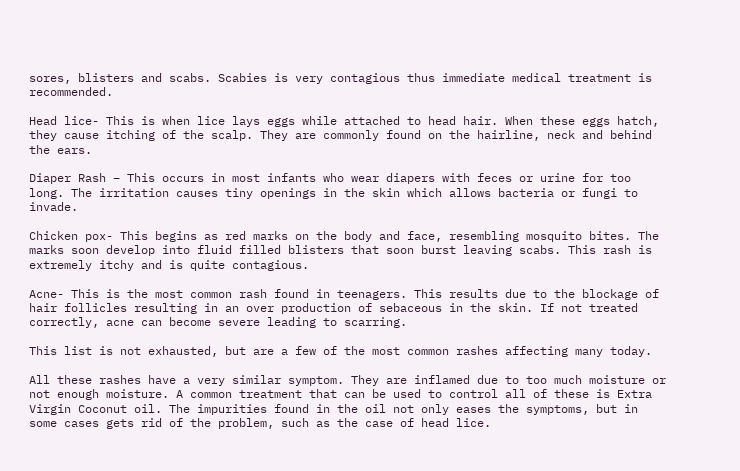sores, blisters and scabs. Scabies is very contagious thus immediate medical treatment is recommended.

Head lice- This is when lice lays eggs while attached to head hair. When these eggs hatch, they cause itching of the scalp. They are commonly found on the hairline, neck and behind the ears.

Diaper Rash – This occurs in most infants who wear diapers with feces or urine for too long. The irritation causes tiny openings in the skin which allows bacteria or fungi to invade.

Chicken pox- This begins as red marks on the body and face, resembling mosquito bites. The marks soon develop into fluid filled blisters that soon burst leaving scabs. This rash is extremely itchy and is quite contagious.

Acne- This is the most common rash found in teenagers. This results due to the blockage of hair follicles resulting in an over production of sebaceous in the skin. If not treated correctly, acne can become severe leading to scarring.

This list is not exhausted, but are a few of the most common rashes affecting many today.

All these rashes have a very similar symptom. They are inflamed due to too much moisture or not enough moisture. A common treatment that can be used to control all of these is Extra Virgin Coconut oil. The impurities found in the oil not only eases the symptoms, but in some cases gets rid of the problem, such as the case of head lice.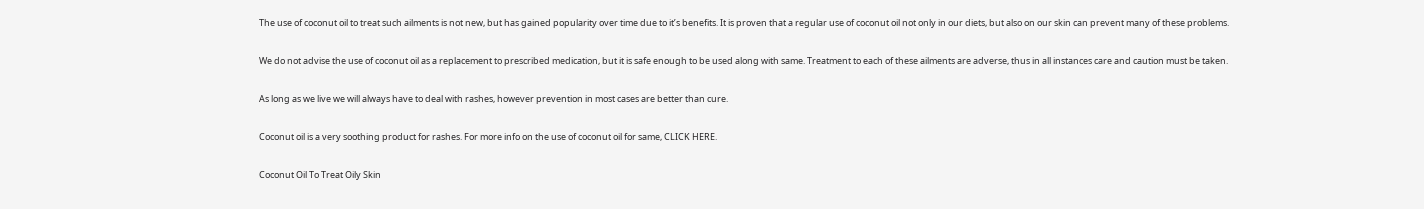The use of coconut oil to treat such ailments is not new, but has gained popularity over time due to it’s benefits. It is proven that a regular use of coconut oil not only in our diets, but also on our skin can prevent many of these problems.

We do not advise the use of coconut oil as a replacement to prescribed medication, but it is safe enough to be used along with same. Treatment to each of these ailments are adverse, thus in all instances care and caution must be taken.

As long as we live we will always have to deal with rashes, however prevention in most cases are better than cure.

Coconut oil is a very soothing product for rashes. For more info on the use of coconut oil for same, CLICK HERE.

Coconut Oil To Treat Oily Skin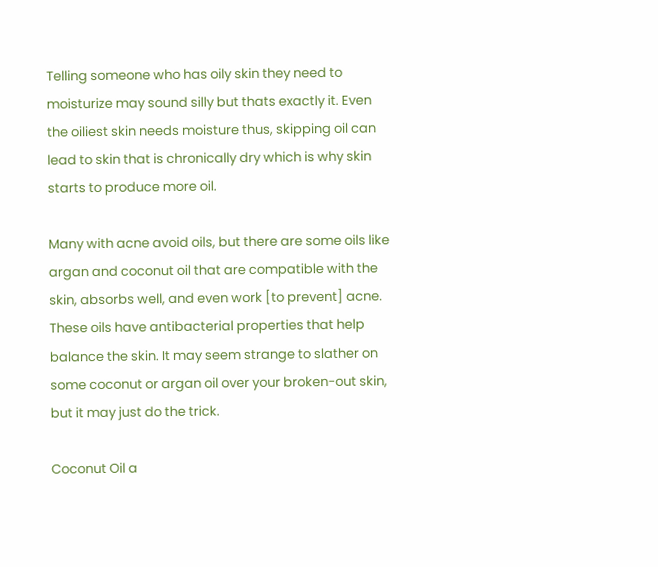Telling someone who has oily skin they need to moisturize may sound silly but thats exactly it. Even the oiliest skin needs moisture thus, skipping oil can lead to skin that is chronically dry which is why skin starts to produce more oil.

Many with acne avoid oils, but there are some oils like argan and coconut oil that are compatible with the skin, absorbs well, and even work [to prevent] acne. These oils have antibacterial properties that help balance the skin. It may seem strange to slather on some coconut or argan oil over your broken-out skin, but it may just do the trick.

Coconut Oil a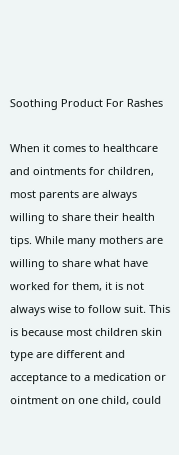Soothing Product For Rashes

When it comes to healthcare and ointments for children, most parents are always willing to share their health tips. While many mothers are willing to share what have worked for them, it is not always wise to follow suit. This is because most children skin type are different and acceptance to a medication or ointment on one child, could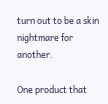turn out to be a skin nightmare for another.

One product that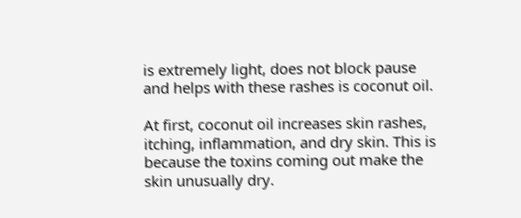is extremely light, does not block pause and helps with these rashes is coconut oil.

At first, coconut oil increases skin rashes, itching, inflammation, and dry skin. This is because the toxins coming out make the skin unusually dry.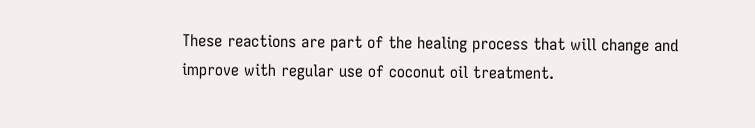These reactions are part of the healing process that will change and improve with regular use of coconut oil treatment.